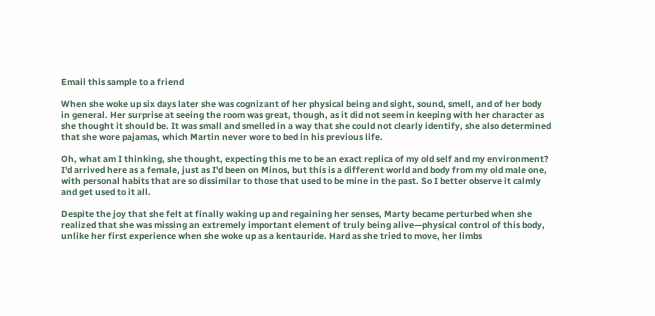Email this sample to a friend

When she woke up six days later she was cognizant of her physical being and sight, sound, smell, and of her body in general. Her surprise at seeing the room was great, though, as it did not seem in keeping with her character as she thought it should be. It was small and smelled in a way that she could not clearly identify, she also determined that she wore pajamas, which Martin never wore to bed in his previous life.

Oh, what am I thinking, she thought, expecting this me to be an exact replica of my old self and my environment? I'd arrived here as a female, just as I'd been on Minos, but this is a different world and body from my old male one, with personal habits that are so dissimilar to those that used to be mine in the past. So I better observe it calmly and get used to it all.

Despite the joy that she felt at finally waking up and regaining her senses, Marty became perturbed when she realized that she was missing an extremely important element of truly being alive—physical control of this body, unlike her first experience when she woke up as a kentauride. Hard as she tried to move, her limbs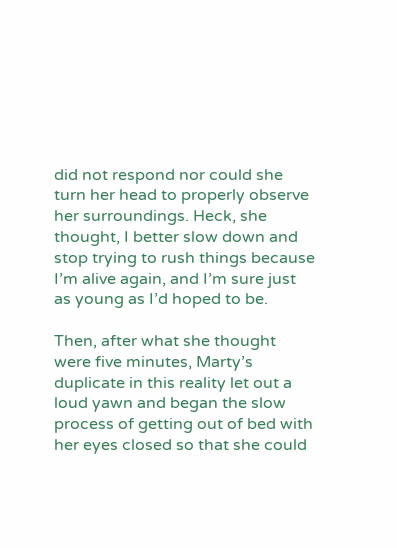did not respond nor could she turn her head to properly observe her surroundings. Heck, she thought, I better slow down and stop trying to rush things because I’m alive again, and I’m sure just as young as I’d hoped to be.

Then, after what she thought were five minutes, Marty’s duplicate in this reality let out a loud yawn and began the slow process of getting out of bed with her eyes closed so that she could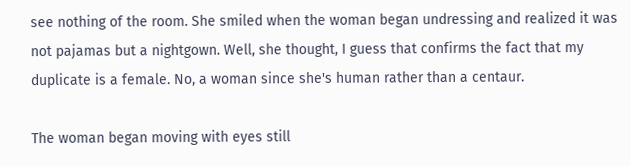see nothing of the room. She smiled when the woman began undressing and realized it was not pajamas but a nightgown. Well, she thought, I guess that confirms the fact that my duplicate is a female. No, a woman since she's human rather than a centaur.

The woman began moving with eyes still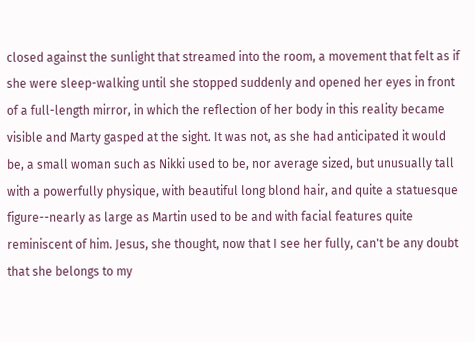closed against the sunlight that streamed into the room, a movement that felt as if she were sleep-walking until she stopped suddenly and opened her eyes in front of a full-length mirror, in which the reflection of her body in this reality became visible and Marty gasped at the sight. It was not, as she had anticipated it would be, a small woman such as Nikki used to be, nor average sized, but unusually tall with a powerfully physique, with beautiful long blond hair, and quite a statuesque figure--nearly as large as Martin used to be and with facial features quite reminiscent of him. Jesus, she thought, now that I see her fully, can't be any doubt that she belongs to my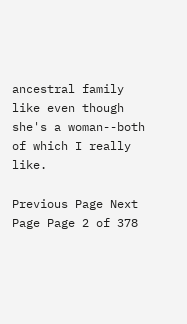ancestral family like even though she's a woman--both of which I really like.

Previous Page Next Page Page 2 of 378